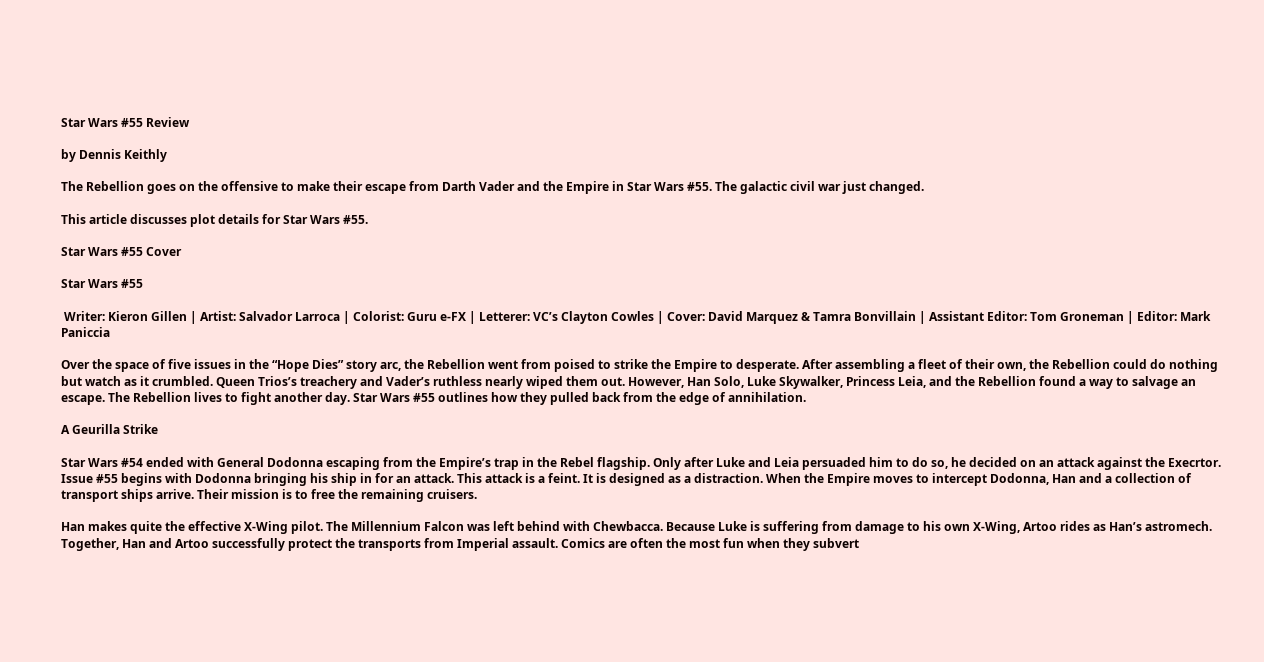Star Wars #55 Review

by Dennis Keithly

The Rebellion goes on the offensive to make their escape from Darth Vader and the Empire in Star Wars #55. The galactic civil war just changed.

This article discusses plot details for Star Wars #55.

Star Wars #55 Cover

Star Wars #55

 Writer: Kieron Gillen | Artist: Salvador Larroca | Colorist: Guru e-FX | Letterer: VC’s Clayton Cowles | Cover: David Marquez & Tamra Bonvillain | Assistant Editor: Tom Groneman | Editor: Mark Paniccia

Over the space of five issues in the “Hope Dies” story arc, the Rebellion went from poised to strike the Empire to desperate. After assembling a fleet of their own, the Rebellion could do nothing but watch as it crumbled. Queen Trios’s treachery and Vader’s ruthless nearly wiped them out. However, Han Solo, Luke Skywalker, Princess Leia, and the Rebellion found a way to salvage an escape. The Rebellion lives to fight another day. Star Wars #55 outlines how they pulled back from the edge of annihilation.

A Geurilla Strike

Star Wars #54 ended with General Dodonna escaping from the Empire’s trap in the Rebel flagship. Only after Luke and Leia persuaded him to do so, he decided on an attack against the Execrtor. Issue #55 begins with Dodonna bringing his ship in for an attack. This attack is a feint. It is designed as a distraction. When the Empire moves to intercept Dodonna, Han and a collection of transport ships arrive. Their mission is to free the remaining cruisers.

Han makes quite the effective X-Wing pilot. The Millennium Falcon was left behind with Chewbacca. Because Luke is suffering from damage to his own X-Wing, Artoo rides as Han’s astromech. Together, Han and Artoo successfully protect the transports from Imperial assault. Comics are often the most fun when they subvert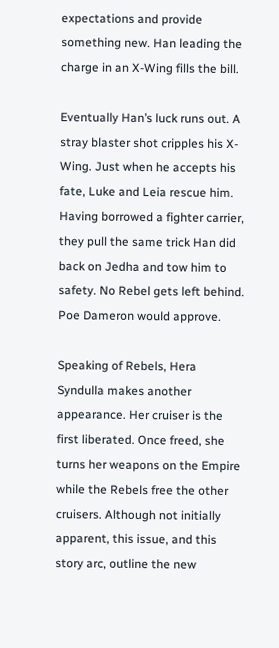expectations and provide something new. Han leading the charge in an X-Wing fills the bill.

Eventually Han’s luck runs out. A stray blaster shot cripples his X-Wing. Just when he accepts his fate, Luke and Leia rescue him. Having borrowed a fighter carrier, they pull the same trick Han did back on Jedha and tow him to safety. No Rebel gets left behind. Poe Dameron would approve.

Speaking of Rebels, Hera Syndulla makes another appearance. Her cruiser is the first liberated. Once freed, she turns her weapons on the Empire while the Rebels free the other cruisers. Although not initially apparent, this issue, and this story arc, outline the new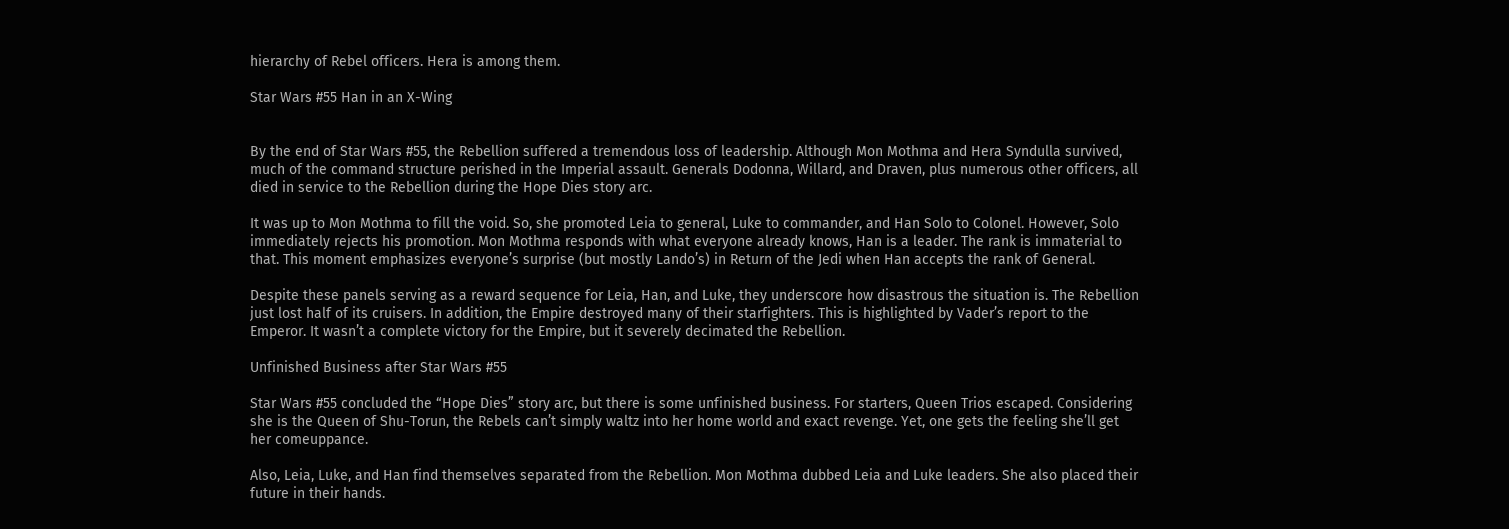hierarchy of Rebel officers. Hera is among them.

Star Wars #55 Han in an X-Wing


By the end of Star Wars #55, the Rebellion suffered a tremendous loss of leadership. Although Mon Mothma and Hera Syndulla survived, much of the command structure perished in the Imperial assault. Generals Dodonna, Willard, and Draven, plus numerous other officers, all died in service to the Rebellion during the Hope Dies story arc.

It was up to Mon Mothma to fill the void. So, she promoted Leia to general, Luke to commander, and Han Solo to Colonel. However, Solo immediately rejects his promotion. Mon Mothma responds with what everyone already knows, Han is a leader. The rank is immaterial to that. This moment emphasizes everyone’s surprise (but mostly Lando’s) in Return of the Jedi when Han accepts the rank of General.

Despite these panels serving as a reward sequence for Leia, Han, and Luke, they underscore how disastrous the situation is. The Rebellion just lost half of its cruisers. In addition, the Empire destroyed many of their starfighters. This is highlighted by Vader’s report to the Emperor. It wasn’t a complete victory for the Empire, but it severely decimated the Rebellion.

Unfinished Business after Star Wars #55

Star Wars #55 concluded the “Hope Dies” story arc, but there is some unfinished business. For starters, Queen Trios escaped. Considering she is the Queen of Shu-Torun, the Rebels can’t simply waltz into her home world and exact revenge. Yet, one gets the feeling she’ll get her comeuppance.

Also, Leia, Luke, and Han find themselves separated from the Rebellion. Mon Mothma dubbed Leia and Luke leaders. She also placed their future in their hands.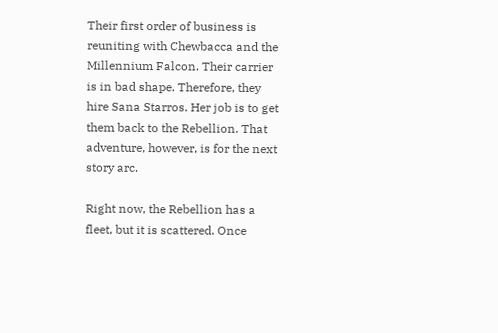Their first order of business is reuniting with Chewbacca and the Millennium Falcon. Their carrier is in bad shape. Therefore, they hire Sana Starros. Her job is to get them back to the Rebellion. That adventure, however, is for the next story arc.

Right now, the Rebellion has a fleet, but it is scattered. Once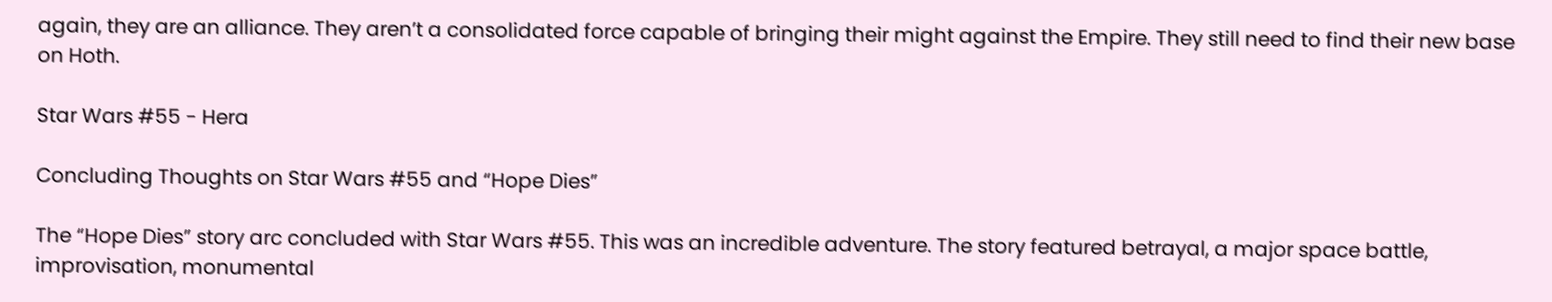again, they are an alliance. They aren’t a consolidated force capable of bringing their might against the Empire. They still need to find their new base on Hoth.

Star Wars #55 - Hera

Concluding Thoughts on Star Wars #55 and “Hope Dies”

The “Hope Dies” story arc concluded with Star Wars #55. This was an incredible adventure. The story featured betrayal, a major space battle, improvisation, monumental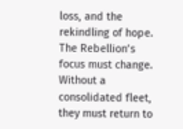loss, and the rekindling of hope. The Rebellion’s focus must change. Without a consolidated fleet, they must return to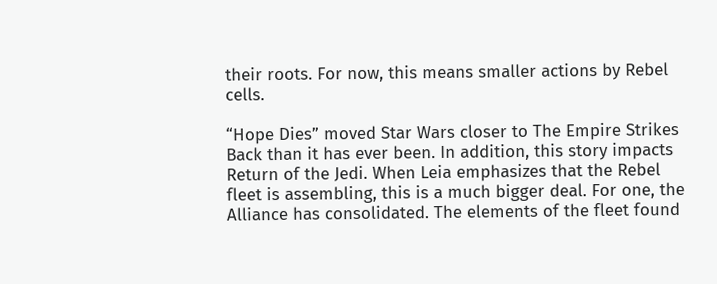their roots. For now, this means smaller actions by Rebel cells.

“Hope Dies” moved Star Wars closer to The Empire Strikes Back than it has ever been. In addition, this story impacts Return of the Jedi. When Leia emphasizes that the Rebel fleet is assembling, this is a much bigger deal. For one, the Alliance has consolidated. The elements of the fleet found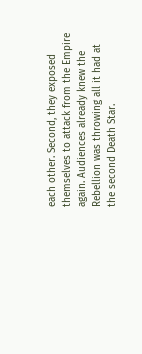each other. Second, they exposed themselves to attack from the Empire again. Audiences already knew the Rebellion was throwing all it had at the second Death Star.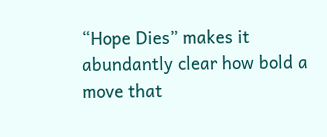“Hope Dies” makes it abundantly clear how bold a move that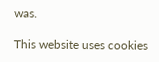was.

This website uses cookies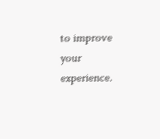to improve your experience.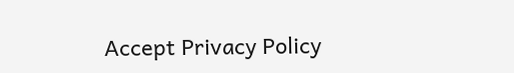Accept Privacy Policy